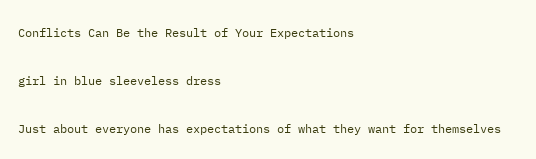Conflicts Can Be the Result of Your Expectations

girl in blue sleeveless dress

Just about everyone has expectations of what they want for themselves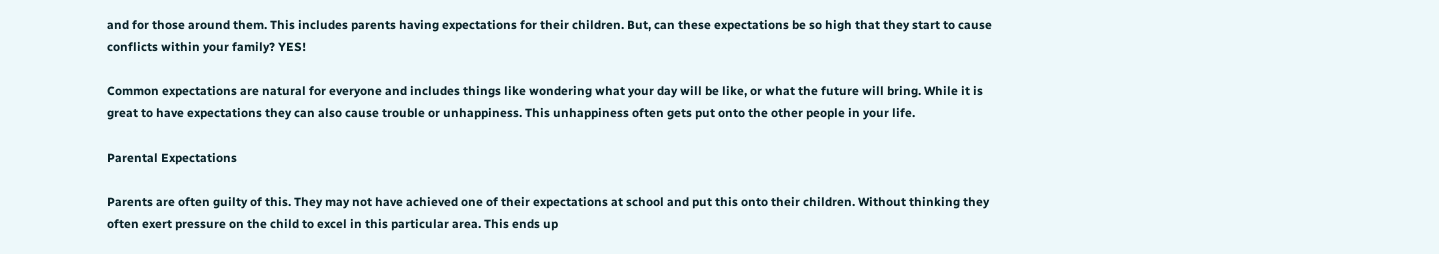and for those around them. This includes parents having expectations for their children. But, can these expectations be so high that they start to cause conflicts within your family? YES!

Common expectations are natural for everyone and includes things like wondering what your day will be like, or what the future will bring. While it is great to have expectations they can also cause trouble or unhappiness. This unhappiness often gets put onto the other people in your life.

Parental Expectations

Parents are often guilty of this. They may not have achieved one of their expectations at school and put this onto their children. Without thinking they often exert pressure on the child to excel in this particular area. This ends up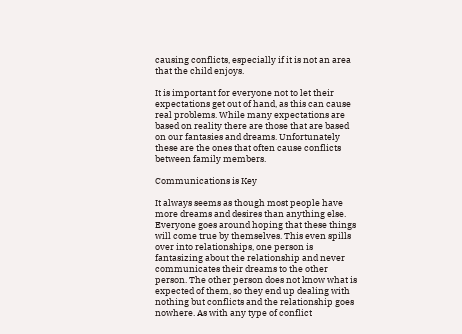causing conflicts, especially if it is not an area that the child enjoys.

It is important for everyone not to let their expectations get out of hand, as this can cause real problems. While many expectations are based on reality there are those that are based on our fantasies and dreams. Unfortunately these are the ones that often cause conflicts between family members.

Communications is Key

It always seems as though most people have more dreams and desires than anything else. Everyone goes around hoping that these things will come true by themselves. This even spills over into relationships, one person is fantasizing about the relationship and never communicates their dreams to the other person. The other person does not know what is expected of them, so they end up dealing with nothing but conflicts and the relationship goes nowhere. As with any type of conflict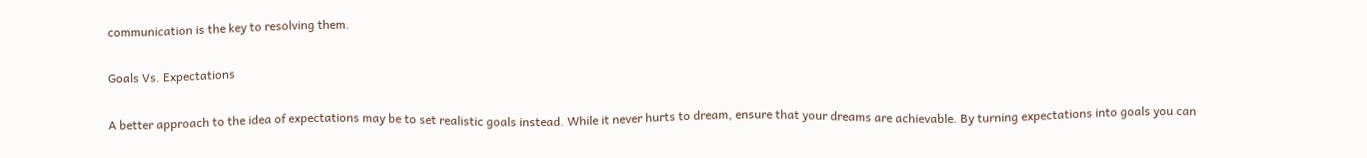communication is the key to resolving them.

Goals Vs. Expectations

A better approach to the idea of expectations may be to set realistic goals instead. While it never hurts to dream, ensure that your dreams are achievable. By turning expectations into goals you can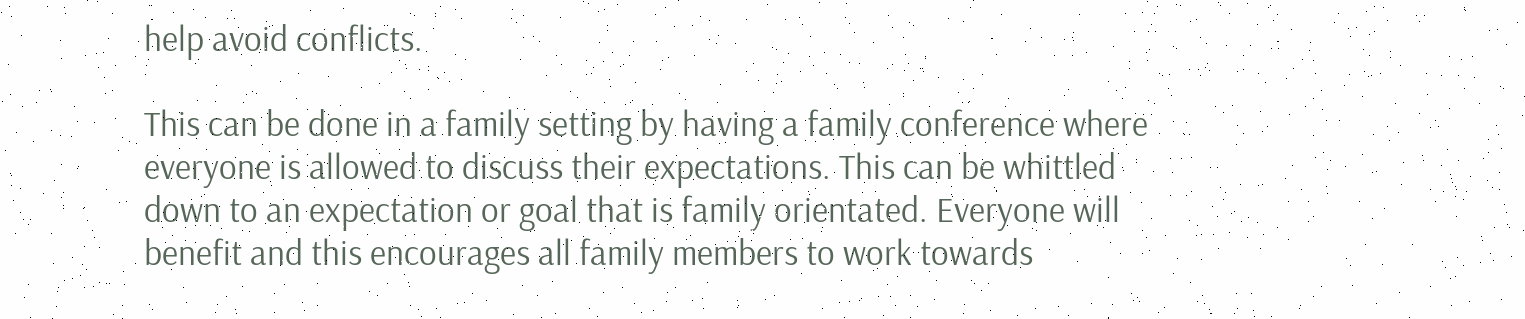help avoid conflicts.

This can be done in a family setting by having a family conference where everyone is allowed to discuss their expectations. This can be whittled down to an expectation or goal that is family orientated. Everyone will benefit and this encourages all family members to work towards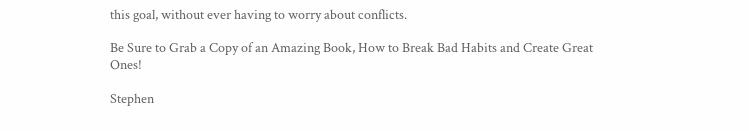this goal, without ever having to worry about conflicts.

Be Sure to Grab a Copy of an Amazing Book, How to Break Bad Habits and Create Great Ones!

Stephen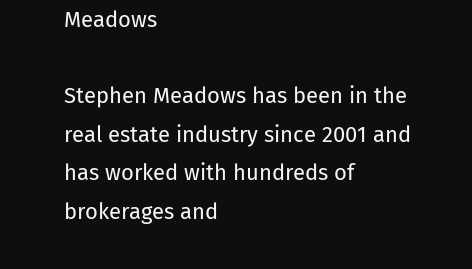Meadows

Stephen Meadows has been in the real estate industry since 2001 and has worked with hundreds of brokerages and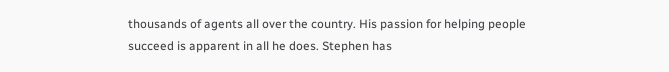thousands of agents all over the country. His passion for helping people succeed is apparent in all he does. Stephen has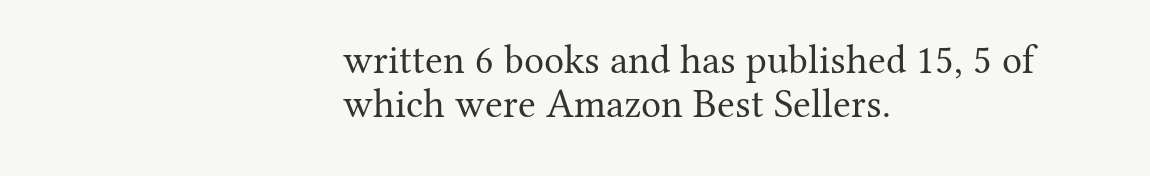written 6 books and has published 15, 5 of which were Amazon Best Sellers.